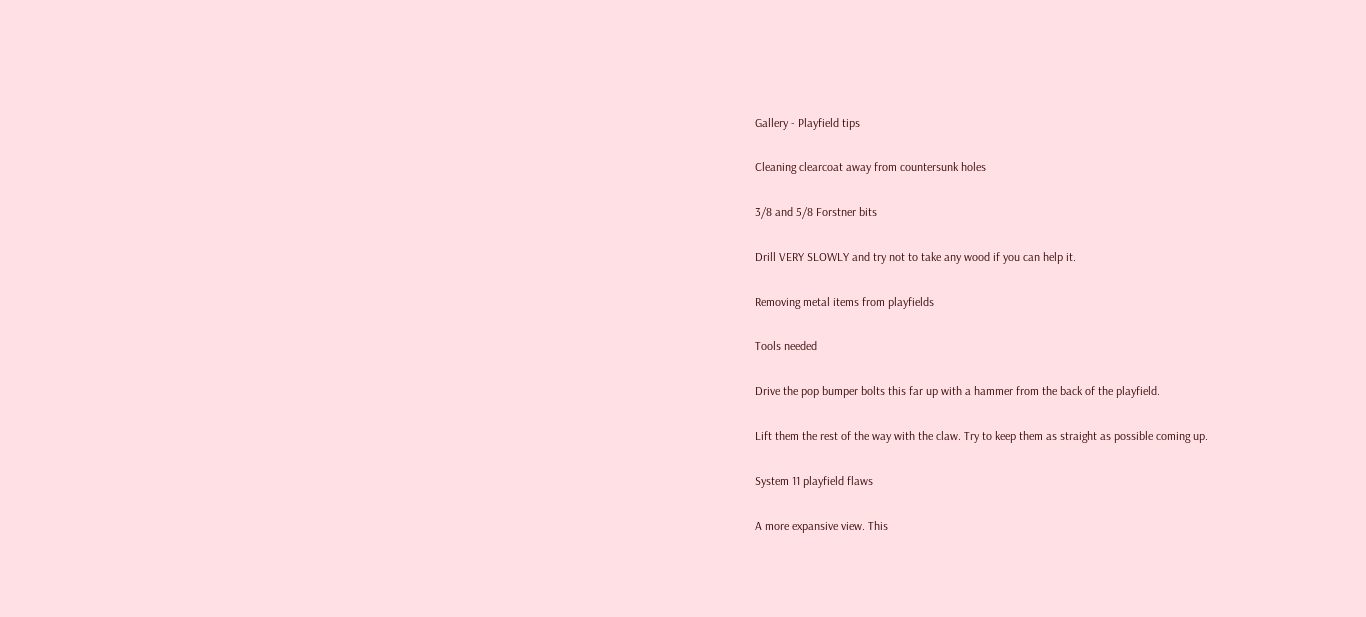Gallery - Playfield tips

Cleaning clearcoat away from countersunk holes

3/8 and 5/8 Forstner bits

Drill VERY SLOWLY and try not to take any wood if you can help it.

Removing metal items from playfields

Tools needed

Drive the pop bumper bolts this far up with a hammer from the back of the playfield.

Lift them the rest of the way with the claw. Try to keep them as straight as possible coming up.

System 11 playfield flaws

A more expansive view. This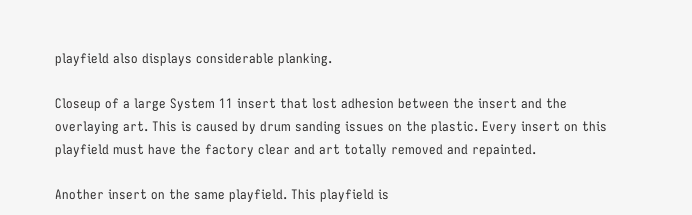playfield also displays considerable planking.

Closeup of a large System 11 insert that lost adhesion between the insert and the overlaying art. This is caused by drum sanding issues on the plastic. Every insert on this playfield must have the factory clear and art totally removed and repainted.

Another insert on the same playfield. This playfield is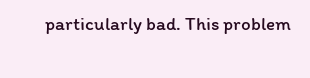particularly bad. This problem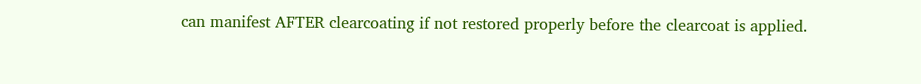can manifest AFTER clearcoating if not restored properly before the clearcoat is applied.